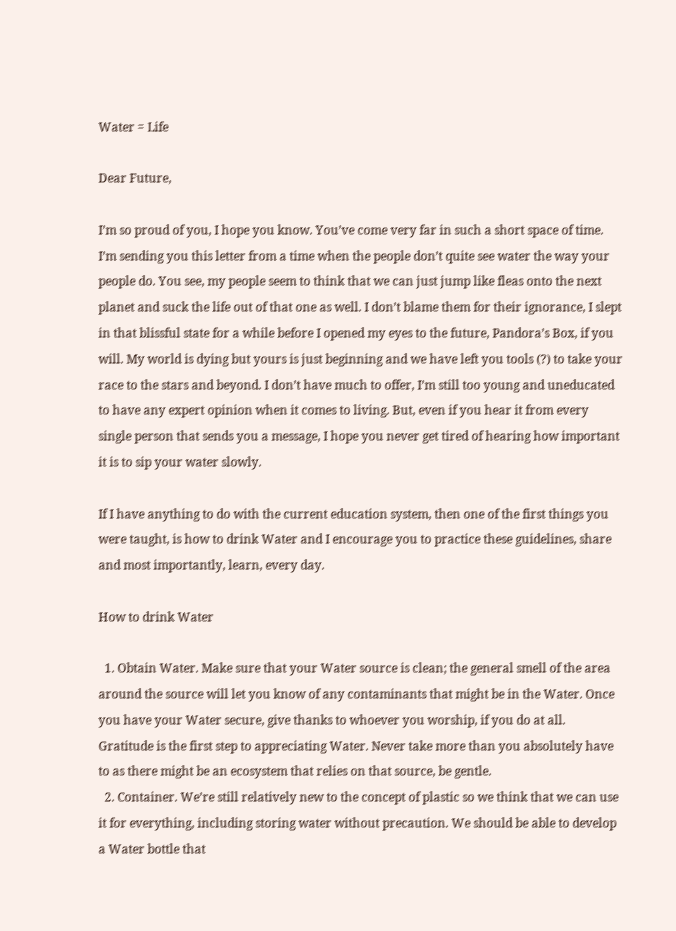Water = Life

Dear Future,

I’m so proud of you, I hope you know. You’ve come very far in such a short space of time. I’m sending you this letter from a time when the people don’t quite see water the way your people do. You see, my people seem to think that we can just jump like fleas onto the next planet and suck the life out of that one as well. I don’t blame them for their ignorance, I slept in that blissful state for a while before I opened my eyes to the future, Pandora’s Box, if you will. My world is dying but yours is just beginning and we have left you tools (?) to take your race to the stars and beyond. I don’t have much to offer, I’m still too young and uneducated to have any expert opinion when it comes to living. But, even if you hear it from every single person that sends you a message, I hope you never get tired of hearing how important it is to sip your water slowly.

If I have anything to do with the current education system, then one of the first things you were taught, is how to drink Water and I encourage you to practice these guidelines, share and most importantly, learn, every day.

How to drink Water

  1. Obtain Water. Make sure that your Water source is clean; the general smell of the area around the source will let you know of any contaminants that might be in the Water. Once you have your Water secure, give thanks to whoever you worship, if you do at all. Gratitude is the first step to appreciating Water. Never take more than you absolutely have to as there might be an ecosystem that relies on that source, be gentle.
  2. Container. We’re still relatively new to the concept of plastic so we think that we can use it for everything, including storing water without precaution. We should be able to develop a Water bottle that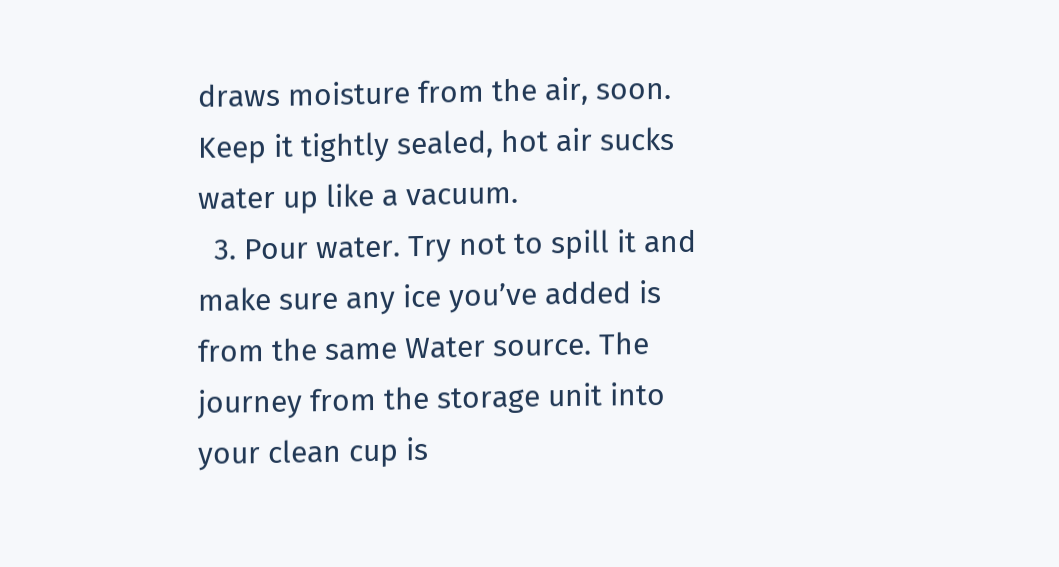draws moisture from the air, soon. Keep it tightly sealed, hot air sucks water up like a vacuum.
  3. Pour water. Try not to spill it and make sure any ice you’ve added is from the same Water source. The journey from the storage unit into your clean cup is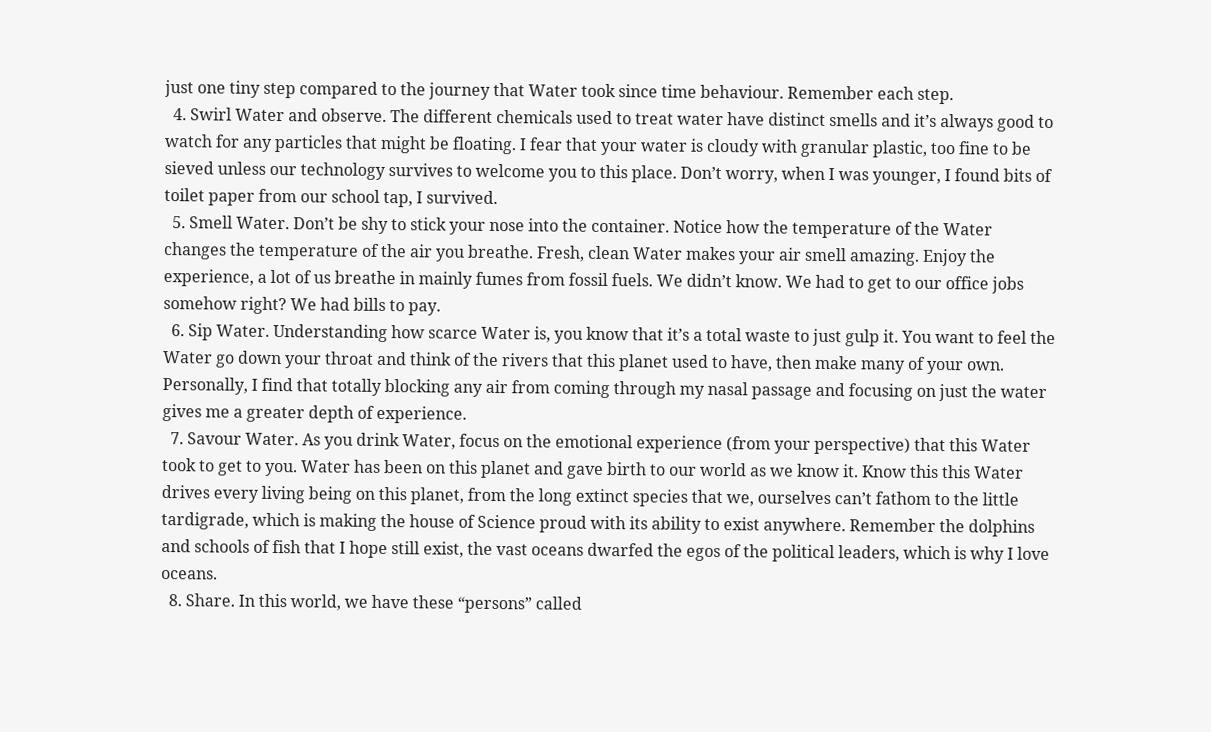just one tiny step compared to the journey that Water took since time behaviour. Remember each step.
  4. Swirl Water and observe. The different chemicals used to treat water have distinct smells and it’s always good to watch for any particles that might be floating. I fear that your water is cloudy with granular plastic, too fine to be sieved unless our technology survives to welcome you to this place. Don’t worry, when I was younger, I found bits of toilet paper from our school tap, I survived.
  5. Smell Water. Don’t be shy to stick your nose into the container. Notice how the temperature of the Water changes the temperature of the air you breathe. Fresh, clean Water makes your air smell amazing. Enjoy the experience, a lot of us breathe in mainly fumes from fossil fuels. We didn’t know. We had to get to our office jobs somehow right? We had bills to pay.
  6. Sip Water. Understanding how scarce Water is, you know that it’s a total waste to just gulp it. You want to feel the Water go down your throat and think of the rivers that this planet used to have, then make many of your own. Personally, I find that totally blocking any air from coming through my nasal passage and focusing on just the water gives me a greater depth of experience.
  7. Savour Water. As you drink Water, focus on the emotional experience (from your perspective) that this Water took to get to you. Water has been on this planet and gave birth to our world as we know it. Know this this Water drives every living being on this planet, from the long extinct species that we, ourselves can’t fathom to the little tardigrade, which is making the house of Science proud with its ability to exist anywhere. Remember the dolphins and schools of fish that I hope still exist, the vast oceans dwarfed the egos of the political leaders, which is why I love oceans.
  8. Share. In this world, we have these “persons” called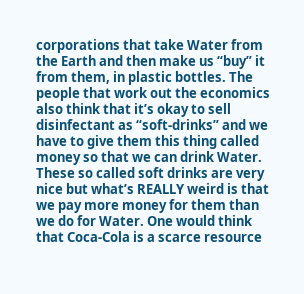corporations that take Water from the Earth and then make us “buy” it from them, in plastic bottles. The people that work out the economics also think that it’s okay to sell disinfectant as “soft-drinks” and we have to give them this thing called money so that we can drink Water. These so called soft drinks are very nice but what’s REALLY weird is that we pay more money for them than we do for Water. One would think that Coca-Cola is a scarce resource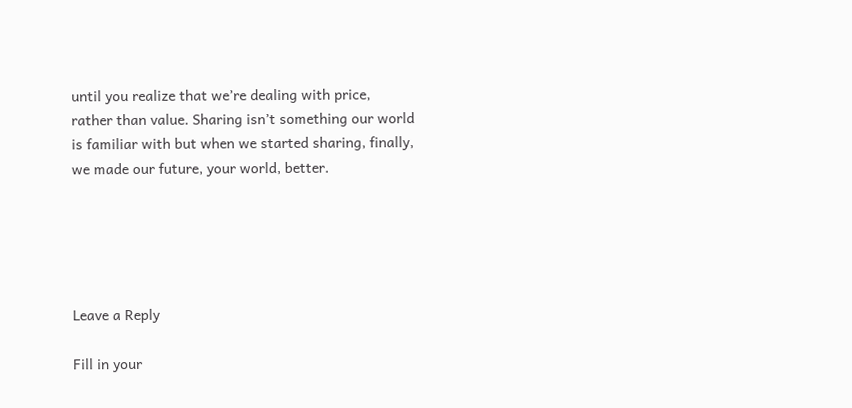until you realize that we’re dealing with price, rather than value. Sharing isn’t something our world is familiar with but when we started sharing, finally, we made our future, your world, better.





Leave a Reply

Fill in your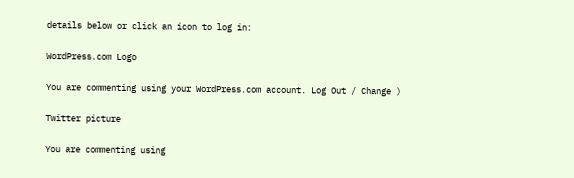details below or click an icon to log in:

WordPress.com Logo

You are commenting using your WordPress.com account. Log Out / Change )

Twitter picture

You are commenting using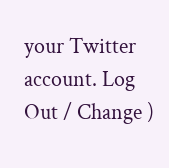your Twitter account. Log Out / Change )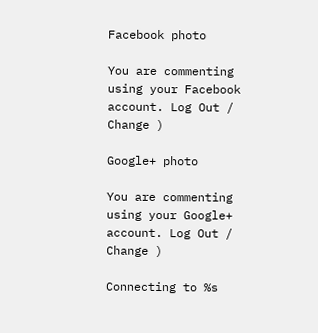Facebook photo

You are commenting using your Facebook account. Log Out / Change )

Google+ photo

You are commenting using your Google+ account. Log Out / Change )

Connecting to %s